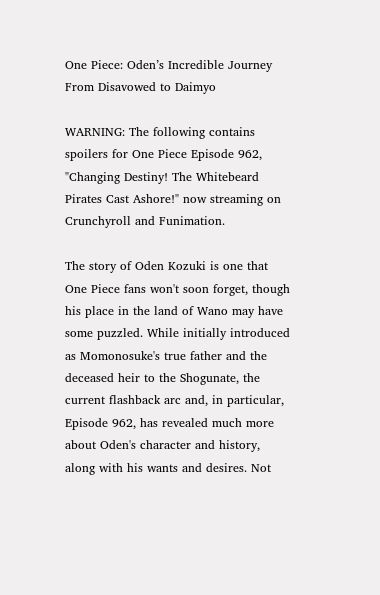One Piece: Oden’s Incredible Journey From Disavowed to Daimyo

WARNING: The following contains spoilers for One Piece Episode 962, "Changing Destiny! The Whitebeard Pirates Cast Ashore!" now streaming on Crunchyroll and Funimation.

The story of Oden Kozuki is one that One Piece fans won't soon forget, though his place in the land of Wano may have some puzzled. While initially introduced as Momonosuke's true father and the deceased heir to the Shogunate, the current flashback arc and, in particular, Episode 962, has revealed much more about Oden's character and history, along with his wants and desires. Not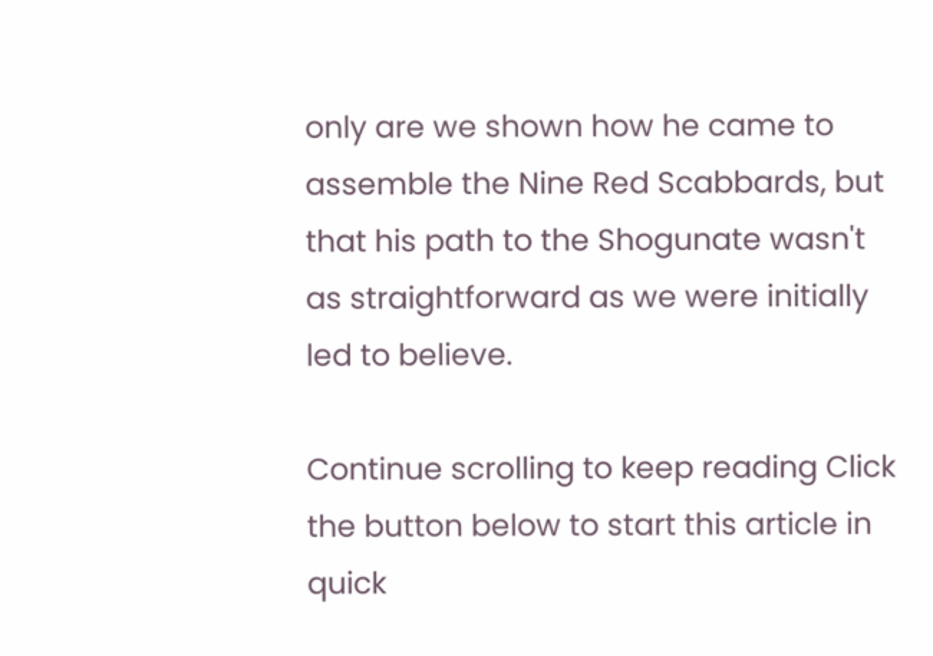only are we shown how he came to assemble the Nine Red Scabbards, but that his path to the Shogunate wasn't as straightforward as we were initially led to believe.

Continue scrolling to keep reading Click the button below to start this article in quick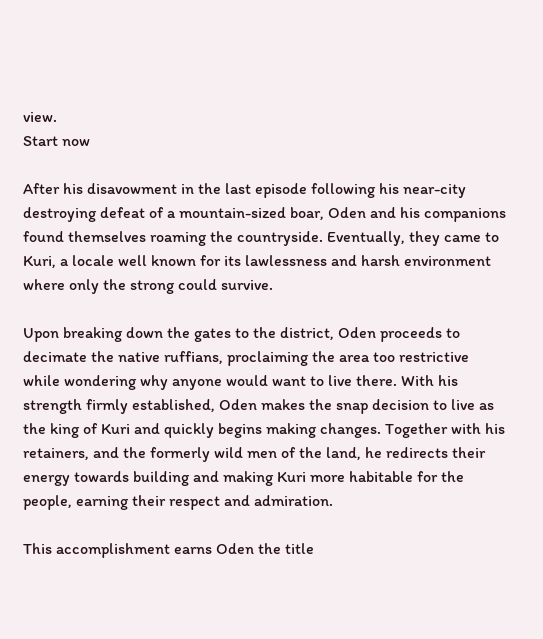view.
Start now

After his disavowment in the last episode following his near-city destroying defeat of a mountain-sized boar, Oden and his companions found themselves roaming the countryside. Eventually, they came to Kuri, a locale well known for its lawlessness and harsh environment where only the strong could survive.

Upon breaking down the gates to the district, Oden proceeds to decimate the native ruffians, proclaiming the area too restrictive while wondering why anyone would want to live there. With his strength firmly established, Oden makes the snap decision to live as the king of Kuri and quickly begins making changes. Together with his retainers, and the formerly wild men of the land, he redirects their energy towards building and making Kuri more habitable for the people, earning their respect and admiration.

This accomplishment earns Oden the title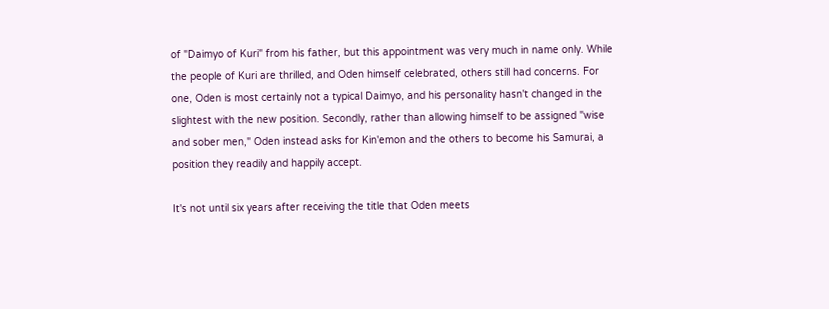of "Daimyo of Kuri" from his father, but this appointment was very much in name only. While the people of Kuri are thrilled, and Oden himself celebrated, others still had concerns. For one, Oden is most certainly not a typical Daimyo, and his personality hasn't changed in the slightest with the new position. Secondly, rather than allowing himself to be assigned "wise and sober men," Oden instead asks for Kin'emon and the others to become his Samurai, a position they readily and happily accept.

It's not until six years after receiving the title that Oden meets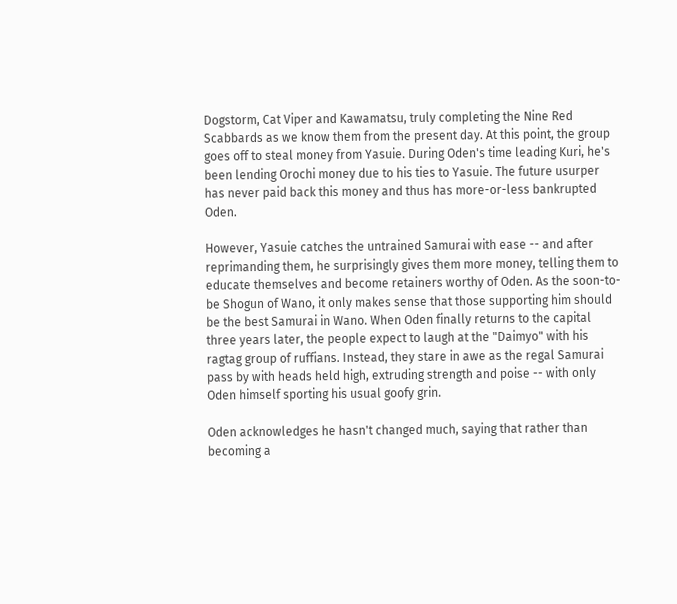Dogstorm, Cat Viper and Kawamatsu, truly completing the Nine Red Scabbards as we know them from the present day. At this point, the group goes off to steal money from Yasuie. During Oden's time leading Kuri, he's been lending Orochi money due to his ties to Yasuie. The future usurper has never paid back this money and thus has more-or-less bankrupted Oden.

However, Yasuie catches the untrained Samurai with ease -- and after reprimanding them, he surprisingly gives them more money, telling them to educate themselves and become retainers worthy of Oden. As the soon-to-be Shogun of Wano, it only makes sense that those supporting him should be the best Samurai in Wano. When Oden finally returns to the capital three years later, the people expect to laugh at the "Daimyo" with his ragtag group of ruffians. Instead, they stare in awe as the regal Samurai pass by with heads held high, extruding strength and poise -- with only Oden himself sporting his usual goofy grin.

Oden acknowledges he hasn't changed much, saying that rather than becoming a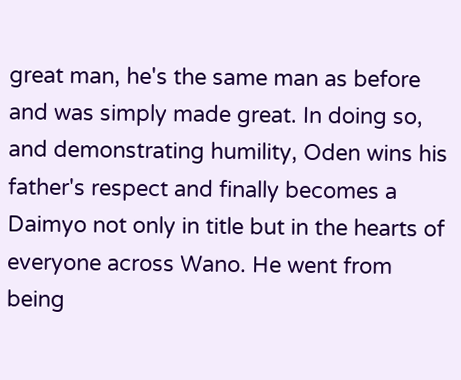great man, he's the same man as before and was simply made great. In doing so, and demonstrating humility, Oden wins his father's respect and finally becomes a Daimyo not only in title but in the hearts of everyone across Wano. He went from being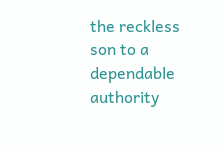the reckless son to a dependable authority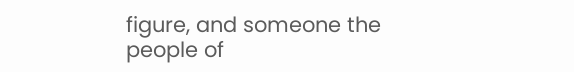figure, and someone the people of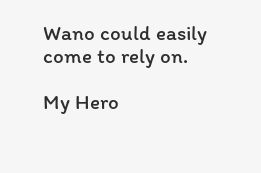Wano could easily come to rely on.

My Hero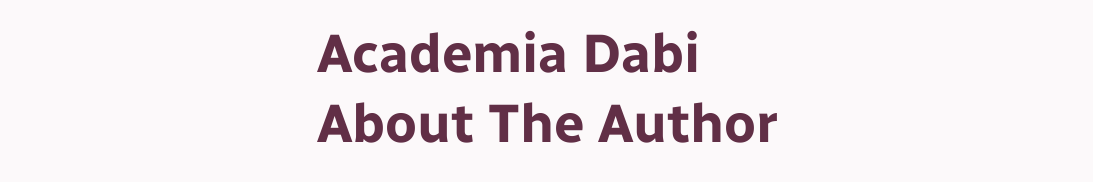Academia Dabi
About The Author